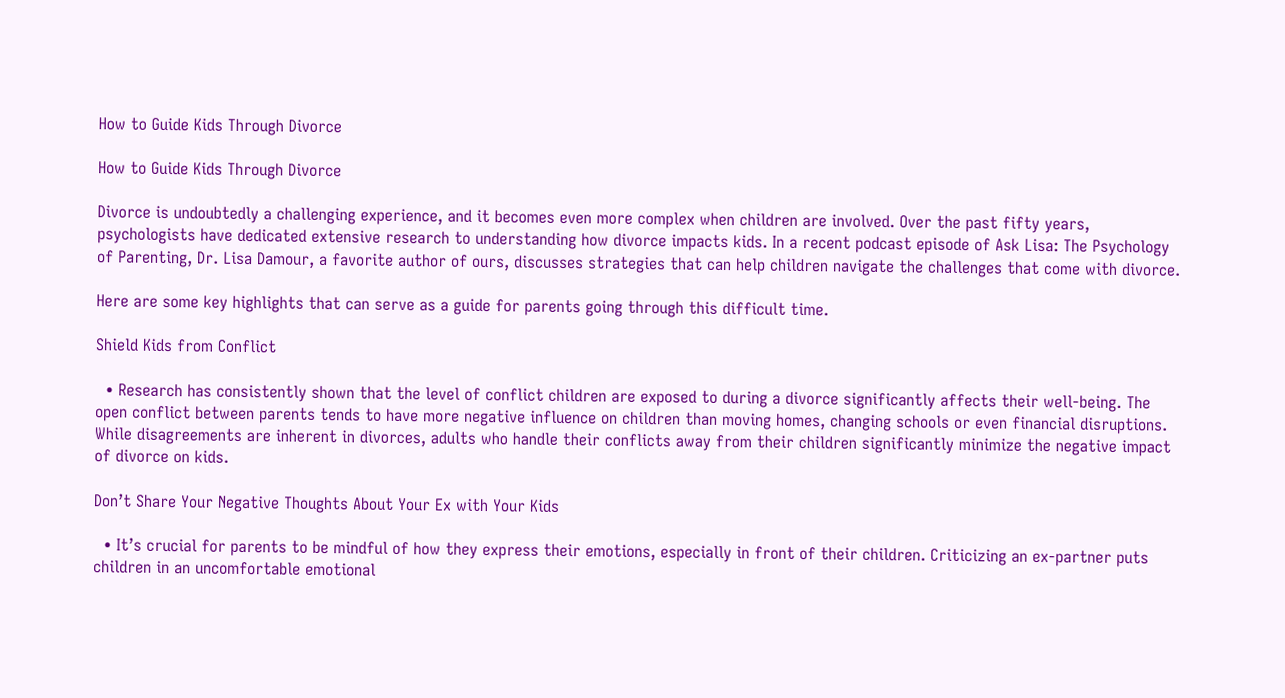How to Guide Kids Through Divorce

How to Guide Kids Through Divorce

Divorce is undoubtedly a challenging experience, and it becomes even more complex when children are involved. Over the past fifty years, psychologists have dedicated extensive research to understanding how divorce impacts kids. In a recent podcast episode of Ask Lisa: The Psychology of Parenting, Dr. Lisa Damour, a favorite author of ours, discusses strategies that can help children navigate the challenges that come with divorce.

Here are some key highlights that can serve as a guide for parents going through this difficult time.

Shield Kids from Conflict

  • Research has consistently shown that the level of conflict children are exposed to during a divorce significantly affects their well-being. The open conflict between parents tends to have more negative influence on children than moving homes, changing schools or even financial disruptions. While disagreements are inherent in divorces, adults who handle their conflicts away from their children significantly minimize the negative impact of divorce on kids.

Don’t Share Your Negative Thoughts About Your Ex with Your Kids

  • It’s crucial for parents to be mindful of how they express their emotions, especially in front of their children. Criticizing an ex-partner puts children in an uncomfortable emotional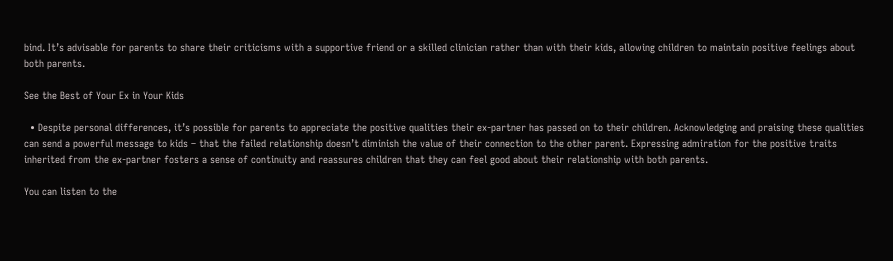bind. It’s advisable for parents to share their criticisms with a supportive friend or a skilled clinician rather than with their kids, allowing children to maintain positive feelings about both parents.

See the Best of Your Ex in Your Kids

  • Despite personal differences, it’s possible for parents to appreciate the positive qualities their ex-partner has passed on to their children. Acknowledging and praising these qualities can send a powerful message to kids – that the failed relationship doesn’t diminish the value of their connection to the other parent. Expressing admiration for the positive traits inherited from the ex-partner fosters a sense of continuity and reassures children that they can feel good about their relationship with both parents.

You can listen to the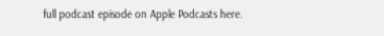full podcast episode on Apple Podcasts here.